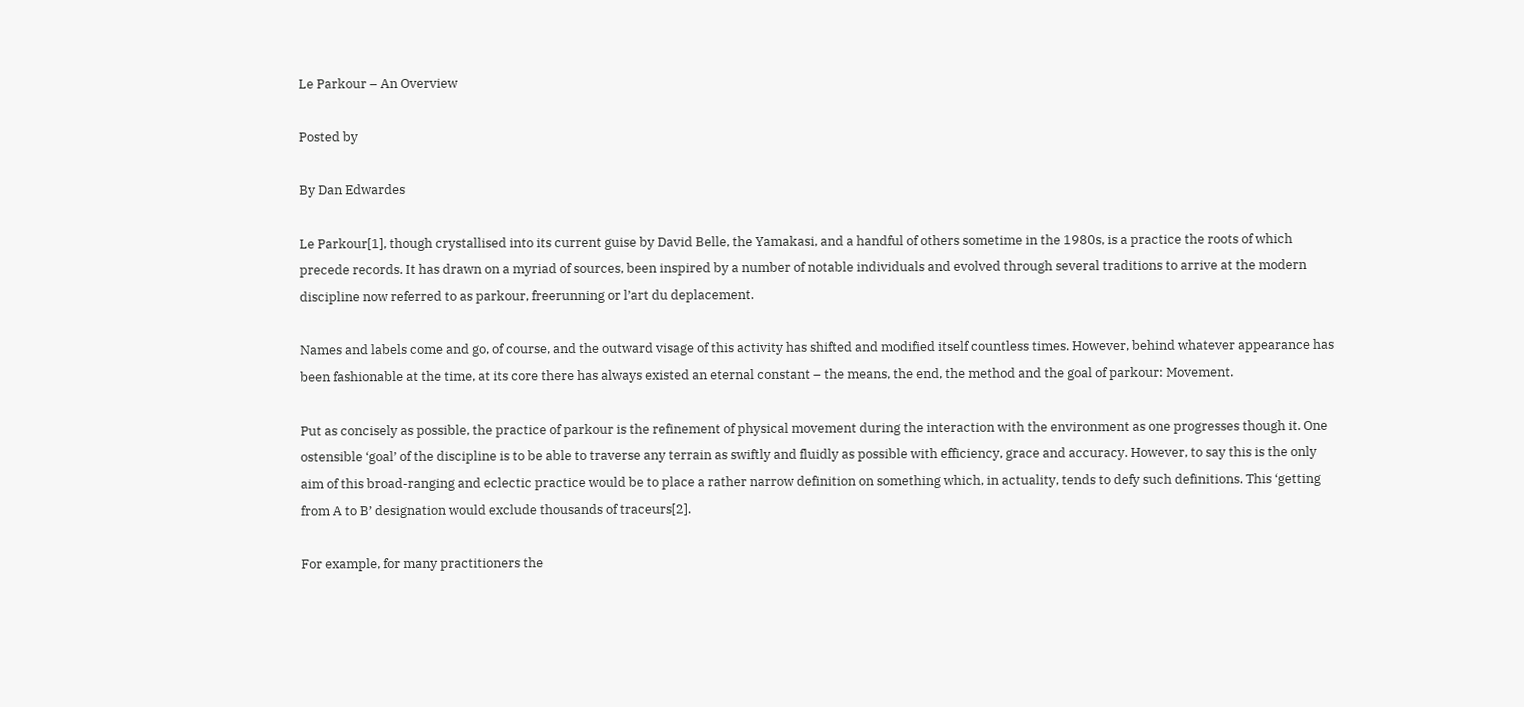Le Parkour – An Overview

Posted by

By Dan Edwardes

Le Parkour[1], though crystallised into its current guise by David Belle, the Yamakasi, and a handful of others sometime in the 1980s, is a practice the roots of which precede records. It has drawn on a myriad of sources, been inspired by a number of notable individuals and evolved through several traditions to arrive at the modern discipline now referred to as parkour, freerunning or l’art du deplacement.

Names and labels come and go, of course, and the outward visage of this activity has shifted and modified itself countless times. However, behind whatever appearance has been fashionable at the time, at its core there has always existed an eternal constant – the means, the end, the method and the goal of parkour: Movement.

Put as concisely as possible, the practice of parkour is the refinement of physical movement during the interaction with the environment as one progresses though it. One ostensible ‘goal’ of the discipline is to be able to traverse any terrain as swiftly and fluidly as possible with efficiency, grace and accuracy. However, to say this is the only aim of this broad-ranging and eclectic practice would be to place a rather narrow definition on something which, in actuality, tends to defy such definitions. This ‘getting from A to B’ designation would exclude thousands of traceurs[2].

For example, for many practitioners the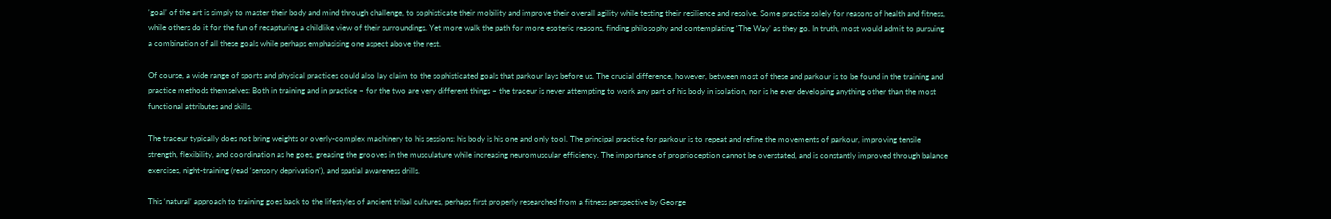‘goal’ of the art is simply to master their body and mind through challenge, to sophisticate their mobility and improve their overall agility while testing their resilience and resolve. Some practise solely for reasons of health and fitness, while others do it for the fun of recapturing a childlike view of their surroundings. Yet more walk the path for more esoteric reasons, finding philosophy and contemplating ‘The Way’ as they go. In truth, most would admit to pursuing a combination of all these goals while perhaps emphasising one aspect above the rest.

Of course, a wide range of sports and physical practices could also lay claim to the sophisticated goals that parkour lays before us. The crucial difference, however, between most of these and parkour is to be found in the training and practice methods themselves: Both in training and in practice – for the two are very different things – the traceur is never attempting to work any part of his body in isolation, nor is he ever developing anything other than the most functional attributes and skills.

The traceur typically does not bring weights or overly-complex machinery to his sessions: his body is his one and only tool. The principal practice for parkour is to repeat and refine the movements of parkour, improving tensile strength, flexibility, and coordination as he goes, greasing the grooves in the musculature while increasing neuromuscular efficiency. The importance of proprioception cannot be overstated, and is constantly improved through balance exercises, night-training (read ‘sensory deprivation’), and spatial awareness drills.

This ‘natural’ approach to training goes back to the lifestyles of ancient tribal cultures, perhaps first properly researched from a fitness perspective by George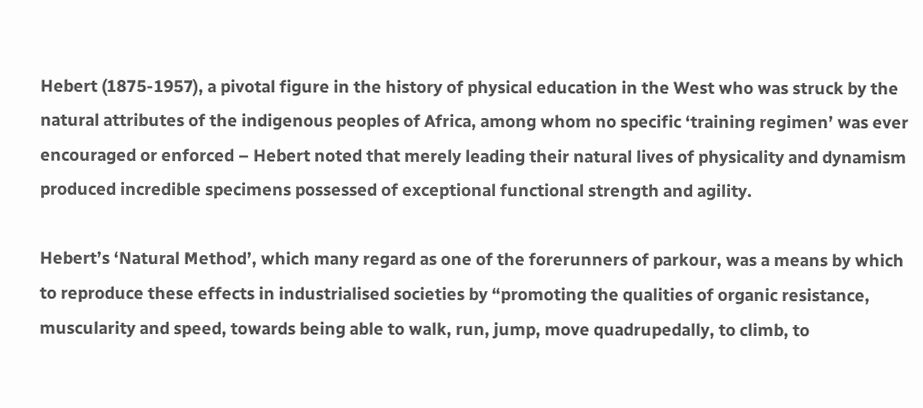Hebert (1875-1957), a pivotal figure in the history of physical education in the West who was struck by the natural attributes of the indigenous peoples of Africa, among whom no specific ‘training regimen’ was ever encouraged or enforced – Hebert noted that merely leading their natural lives of physicality and dynamism produced incredible specimens possessed of exceptional functional strength and agility.

Hebert’s ‘Natural Method’, which many regard as one of the forerunners of parkour, was a means by which to reproduce these effects in industrialised societies by “promoting the qualities of organic resistance, muscularity and speed, towards being able to walk, run, jump, move quadrupedally, to climb, to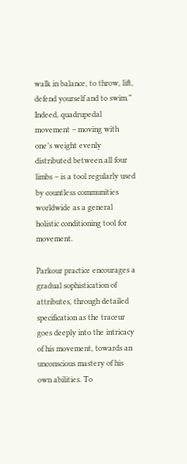walk in balance, to throw, lift, defend yourself and to swim.” Indeed, quadrupedal movement – moving with one’s weight evenly distributed between all four limbs – is a tool regularly used by countless communities worldwide as a general holistic conditioning tool for movement.

Parkour practice encourages a gradual sophistication of attributes, through detailed specification as the traceur goes deeply into the intricacy of his movement, towards an unconscious mastery of his own abilities. To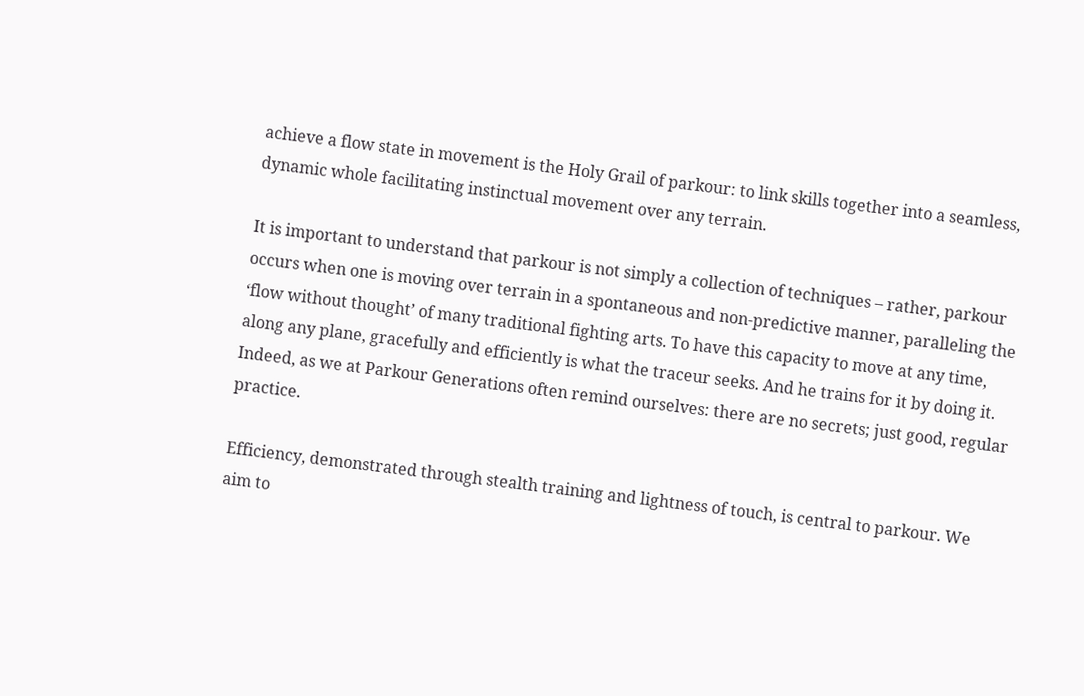achieve a flow state in movement is the Holy Grail of parkour: to link skills together into a seamless, dynamic whole facilitating instinctual movement over any terrain.

It is important to understand that parkour is not simply a collection of techniques – rather, parkour occurs when one is moving over terrain in a spontaneous and non-predictive manner, paralleling the ‘flow without thought’ of many traditional fighting arts. To have this capacity to move at any time, along any plane, gracefully and efficiently is what the traceur seeks. And he trains for it by doing it. Indeed, as we at Parkour Generations often remind ourselves: there are no secrets; just good, regular practice.

Efficiency, demonstrated through stealth training and lightness of touch, is central to parkour. We aim to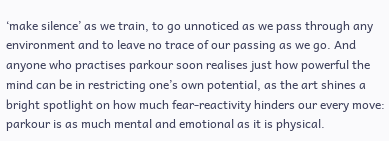‘make silence’ as we train, to go unnoticed as we pass through any environment and to leave no trace of our passing as we go. And anyone who practises parkour soon realises just how powerful the mind can be in restricting one’s own potential, as the art shines a bright spotlight on how much fear-reactivity hinders our every move: parkour is as much mental and emotional as it is physical.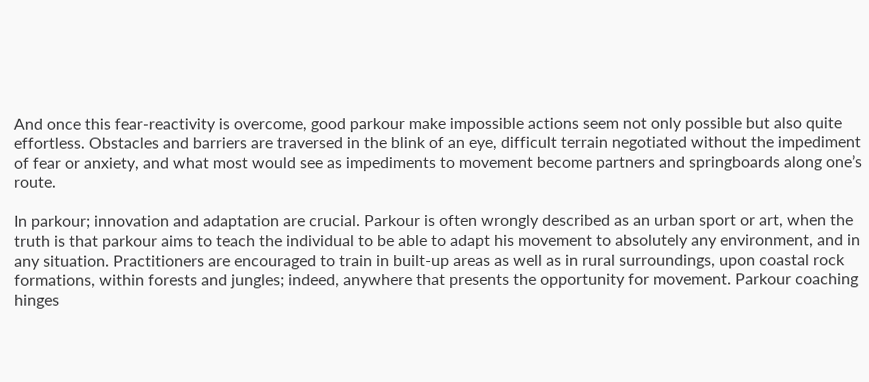And once this fear-reactivity is overcome, good parkour make impossible actions seem not only possible but also quite effortless. Obstacles and barriers are traversed in the blink of an eye, difficult terrain negotiated without the impediment of fear or anxiety, and what most would see as impediments to movement become partners and springboards along one’s route.

In parkour; innovation and adaptation are crucial. Parkour is often wrongly described as an urban sport or art, when the truth is that parkour aims to teach the individual to be able to adapt his movement to absolutely any environment, and in any situation. Practitioners are encouraged to train in built-up areas as well as in rural surroundings, upon coastal rock formations, within forests and jungles; indeed, anywhere that presents the opportunity for movement. Parkour coaching hinges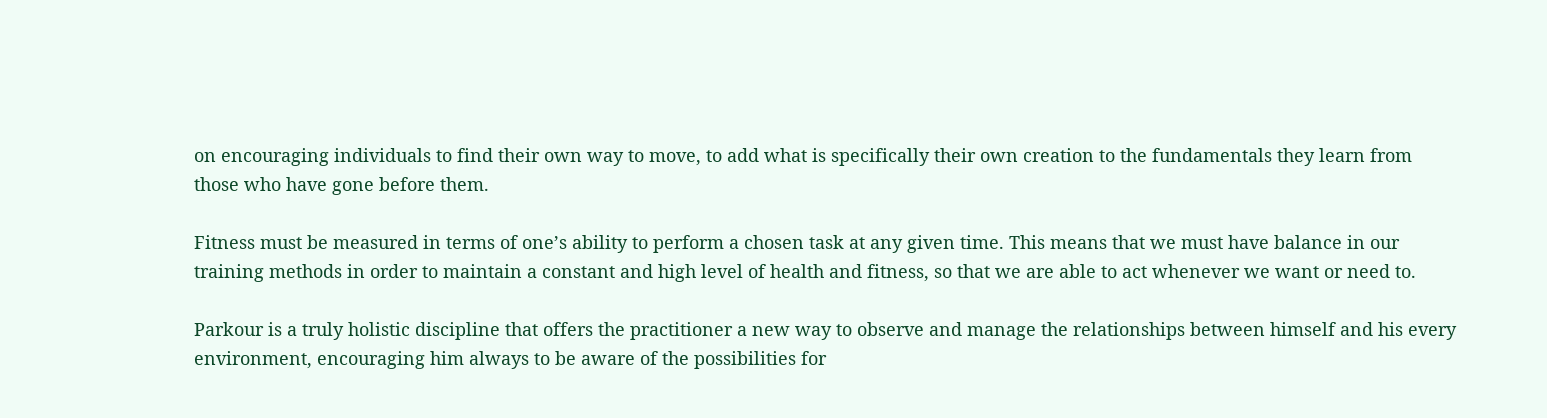on encouraging individuals to find their own way to move, to add what is specifically their own creation to the fundamentals they learn from those who have gone before them.

Fitness must be measured in terms of one’s ability to perform a chosen task at any given time. This means that we must have balance in our training methods in order to maintain a constant and high level of health and fitness, so that we are able to act whenever we want or need to.

Parkour is a truly holistic discipline that offers the practitioner a new way to observe and manage the relationships between himself and his every environment, encouraging him always to be aware of the possibilities for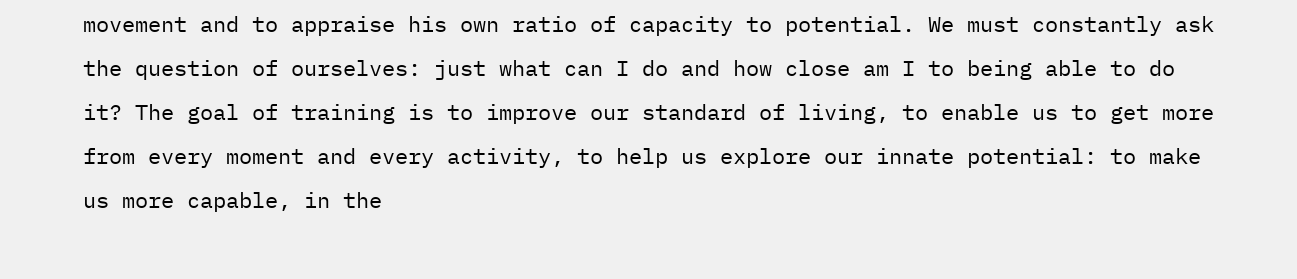movement and to appraise his own ratio of capacity to potential. We must constantly ask the question of ourselves: just what can I do and how close am I to being able to do it? The goal of training is to improve our standard of living, to enable us to get more from every moment and every activity, to help us explore our innate potential: to make us more capable, in the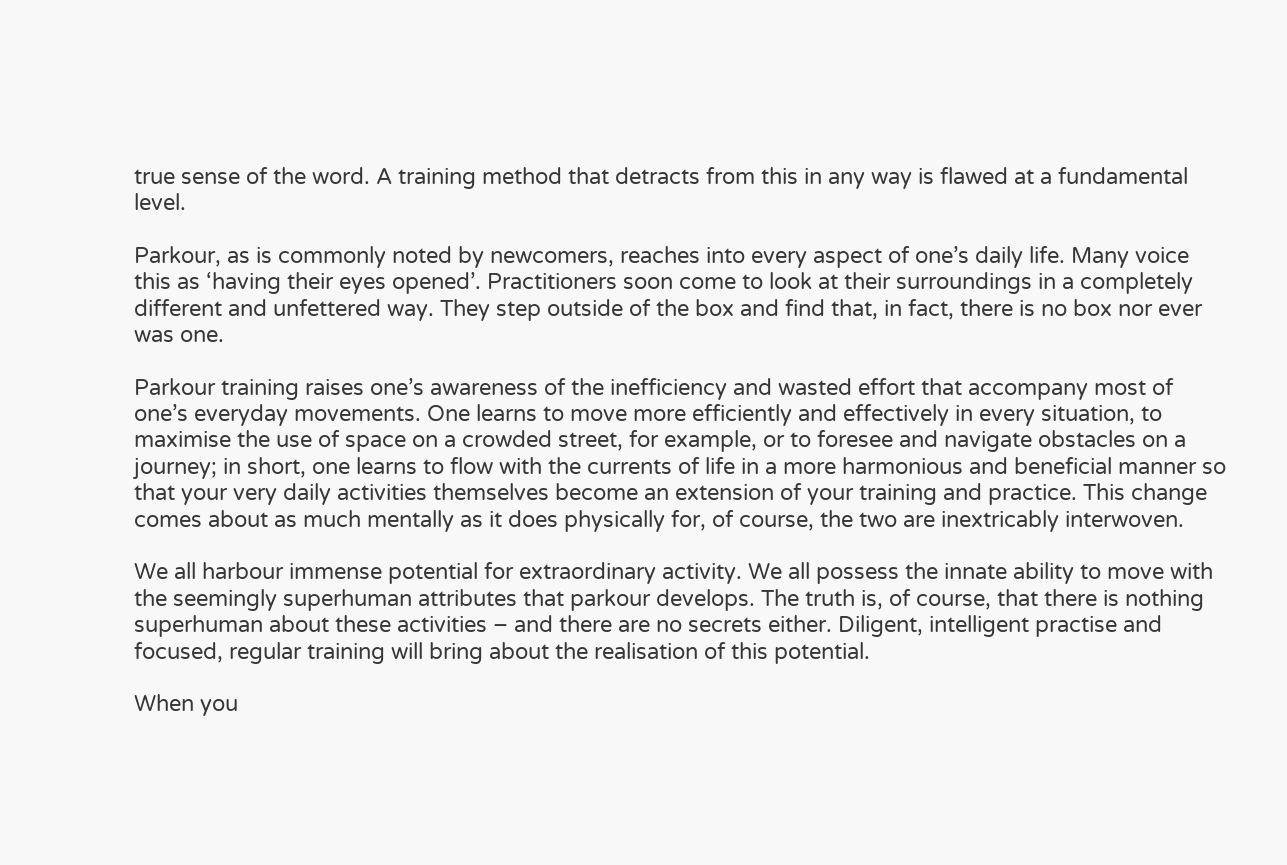true sense of the word. A training method that detracts from this in any way is flawed at a fundamental level.

Parkour, as is commonly noted by newcomers, reaches into every aspect of one’s daily life. Many voice this as ‘having their eyes opened’. Practitioners soon come to look at their surroundings in a completely different and unfettered way. They step outside of the box and find that, in fact, there is no box nor ever was one.

Parkour training raises one’s awareness of the inefficiency and wasted effort that accompany most of one’s everyday movements. One learns to move more efficiently and effectively in every situation, to maximise the use of space on a crowded street, for example, or to foresee and navigate obstacles on a journey; in short, one learns to flow with the currents of life in a more harmonious and beneficial manner so that your very daily activities themselves become an extension of your training and practice. This change comes about as much mentally as it does physically for, of course, the two are inextricably interwoven.

We all harbour immense potential for extraordinary activity. We all possess the innate ability to move with the seemingly superhuman attributes that parkour develops. The truth is, of course, that there is nothing superhuman about these activities – and there are no secrets either. Diligent, intelligent practise and focused, regular training will bring about the realisation of this potential.

When you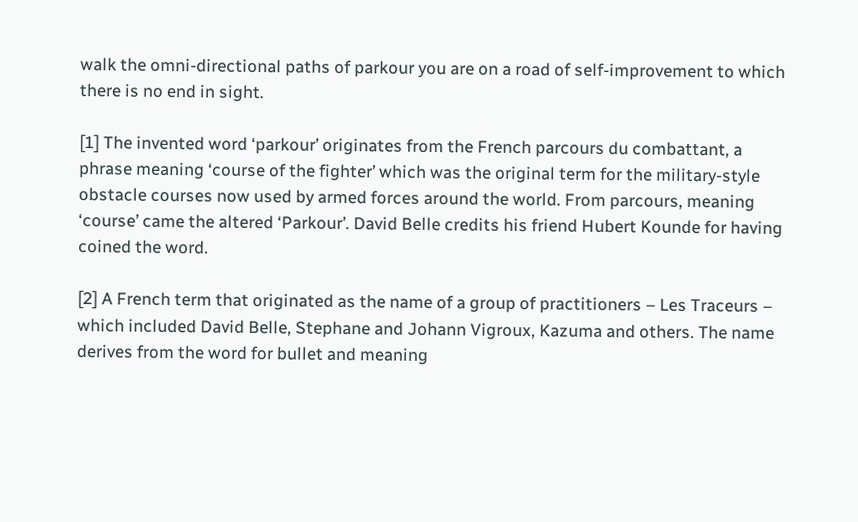walk the omni-directional paths of parkour you are on a road of self-improvement to which there is no end in sight.

[1] The invented word ‘parkour’ originates from the French parcours du combattant, a phrase meaning ‘course of the fighter’ which was the original term for the military-style obstacle courses now used by armed forces around the world. From parcours, meaning ‘course’ came the altered ‘Parkour’. David Belle credits his friend Hubert Kounde for having coined the word.

[2] A French term that originated as the name of a group of practitioners – Les Traceurs – which included David Belle, Stephane and Johann Vigroux, Kazuma and others. The name derives from the word for bullet and meaning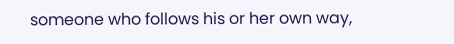someone who follows his or her own way,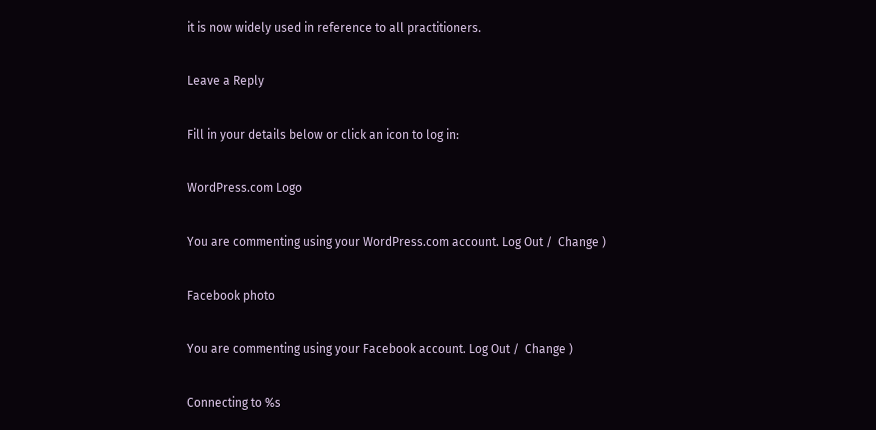it is now widely used in reference to all practitioners.

Leave a Reply

Fill in your details below or click an icon to log in:

WordPress.com Logo

You are commenting using your WordPress.com account. Log Out /  Change )

Facebook photo

You are commenting using your Facebook account. Log Out /  Change )

Connecting to %s